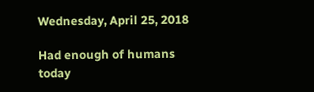Wednesday, April 25, 2018

Had enough of humans today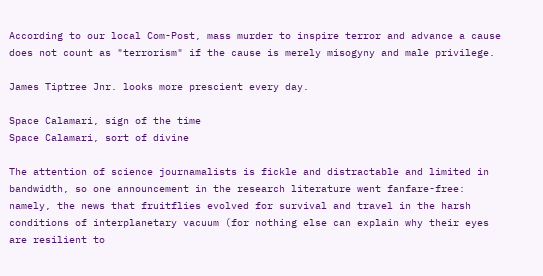According to our local Com-Post, mass murder to inspire terror and advance a cause does not count as "terrorism" if the cause is merely misogyny and male privilege.

James Tiptree Jnr. looks more prescient every day.

Space Calamari, sign of the time
Space Calamari, sort of divine

The attention of science journamalists is fickle and distractable and limited in bandwidth, so one announcement in the research literature went fanfare-free: namely, the news that fruitflies evolved for survival and travel in the harsh conditions of interplanetary vacuum (for nothing else can explain why their eyes are resilient to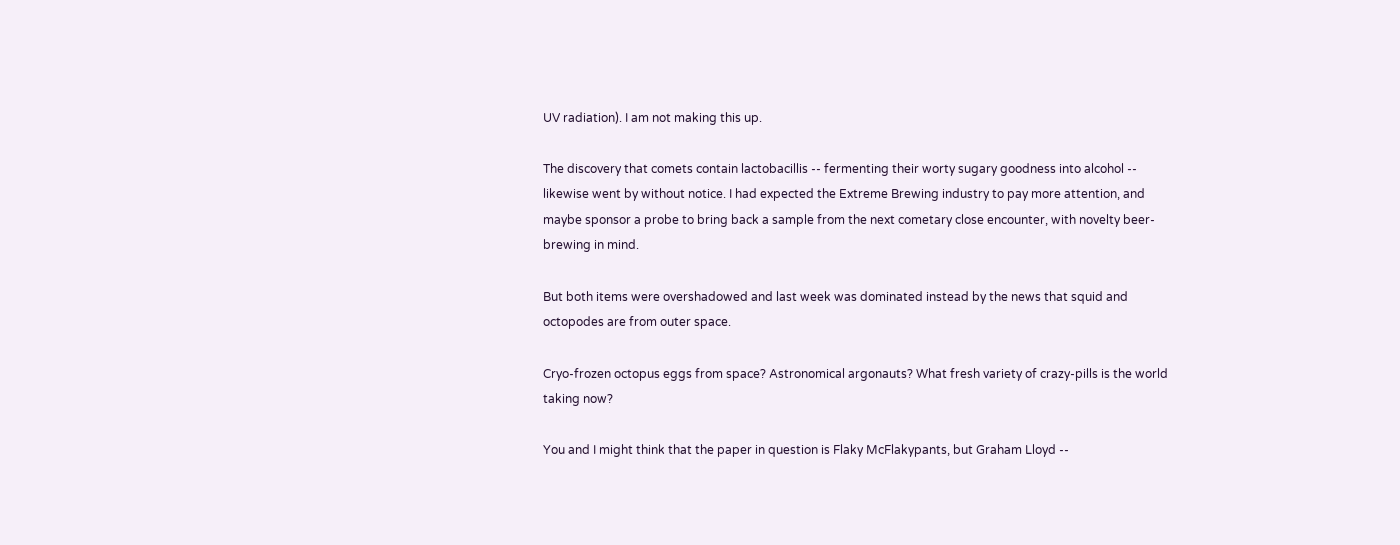UV radiation). I am not making this up.

The discovery that comets contain lactobacillis -- fermenting their worty sugary goodness into alcohol -- likewise went by without notice. I had expected the Extreme Brewing industry to pay more attention, and maybe sponsor a probe to bring back a sample from the next cometary close encounter, with novelty beer-brewing in mind.

But both items were overshadowed and last week was dominated instead by the news that squid and octopodes are from outer space.

Cryo-frozen octopus eggs from space? Astronomical argonauts? What fresh variety of crazy-pills is the world taking now?

You and I might think that the paper in question is Flaky McFlakypants, but Graham Lloyd --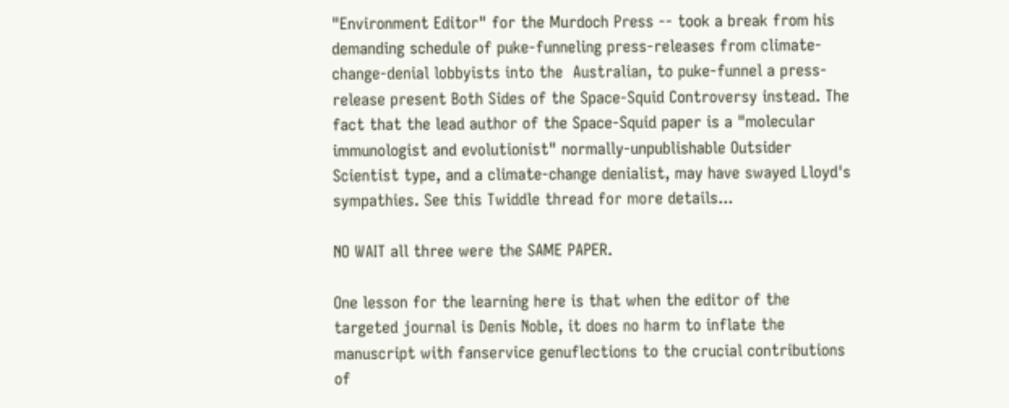"Environment Editor" for the Murdoch Press -- took a break from his demanding schedule of puke-funneling press-releases from climate-change-denial lobbyists into the  Australian, to puke-funnel a press-release present Both Sides of the Space-Squid Controversy instead. The fact that the lead author of the Space-Squid paper is a "molecular immunologist and evolutionist" normally-unpublishable Outsider Scientist type, and a climate-change denialist, may have swayed Lloyd's sympathies. See this Twiddle thread for more details...

NO WAIT all three were the SAME PAPER.

One lesson for the learning here is that when the editor of the targeted journal is Denis Noble, it does no harm to inflate the manuscript with fanservice genuflections to the crucial contributions of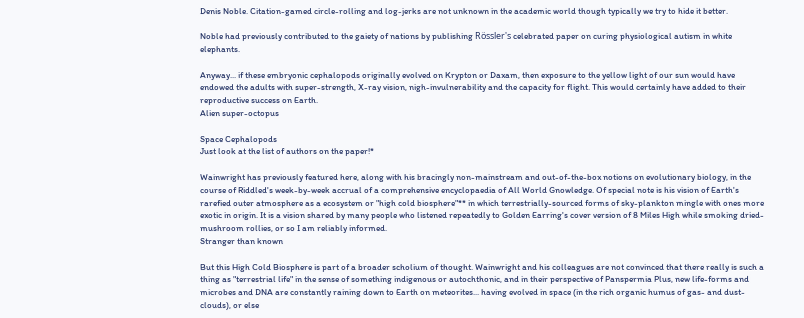Denis Noble. Citation-gamed circle-rolling and log-jerks are not unknown in the academic world though typically we try to hide it better.

Noble had previously contributed to the gaiety of nations by publishing Rössler's celebrated paper on curing physiological autism in white elephants.

Anyway... if these embryonic cephalopods originally evolved on Krypton or Daxam, then exposure to the yellow light of our sun would have endowed the adults with super-strength, X-ray vision, nigh-invulnerability and the capacity for flight. This would certainly have added to their reproductive success on Earth.
Alien super-octopus

Space Cephalopods
Just look at the list of authors on the paper!*

Wainwright has previously featured here, along with his bracingly non-mainstream and out-of-the-box notions on evolutionary biology, in the course of Riddled's week-by-week accrual of a comprehensive encyclopaedia of All World Gnowledge. Of special note is his vision of Earth's rarefied outer atmosphere as a ecosystem or "high cold biosphere"** in which terrestrially-sourced forms of sky-plankton mingle with ones more exotic in origin. It is a vision shared by many people who listened repeatedly to Golden Earring's cover version of 8 Miles High while smoking dried-mushroom rollies, or so I am reliably informed.
Stranger than known

But this High Cold Biosphere is part of a broader scholium of thought. Wainwright and his colleagues are not convinced that there really is such a thing as "terrestrial life" in the sense of something indigenous or autochthonic, and in their perspective of Panspermia Plus, new life-forms and microbes and DNA are constantly raining down to Earth on meteorites... having evolved in space (in the rich organic humus of gas- and dust-clouds), or else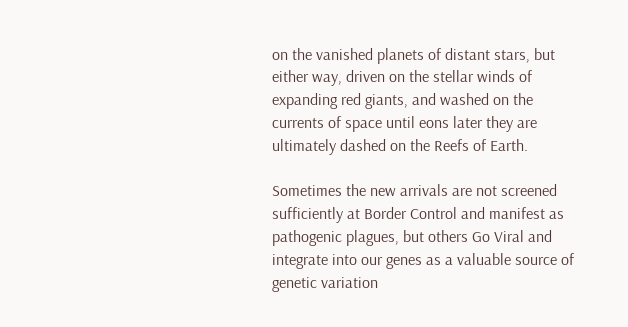on the vanished planets of distant stars, but either way, driven on the stellar winds of expanding red giants, and washed on the currents of space until eons later they are ultimately dashed on the Reefs of Earth.

Sometimes the new arrivals are not screened sufficiently at Border Control and manifest as pathogenic plagues, but others Go Viral and integrate into our genes as a valuable source of genetic variation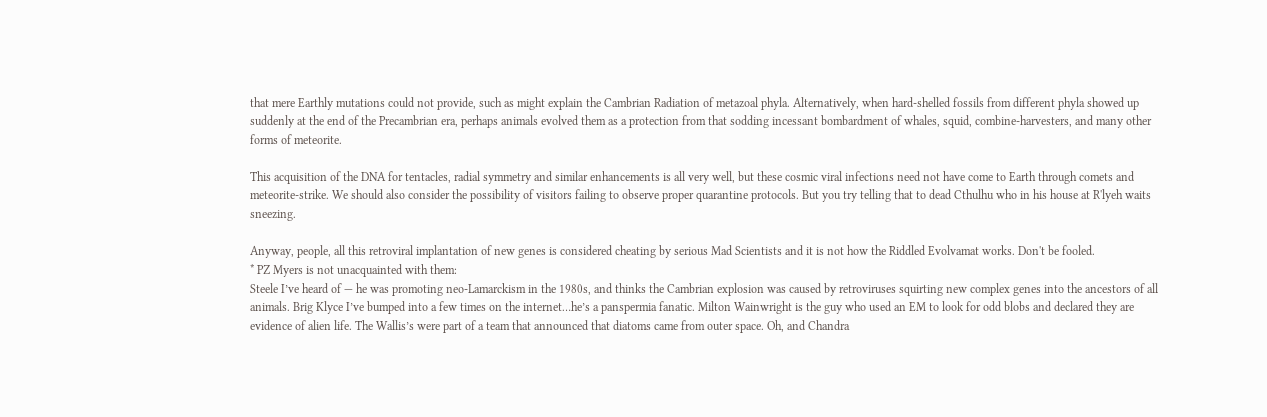that mere Earthly mutations could not provide, such as might explain the Cambrian Radiation of metazoal phyla. Alternatively, when hard-shelled fossils from different phyla showed up suddenly at the end of the Precambrian era, perhaps animals evolved them as a protection from that sodding incessant bombardment of whales, squid, combine-harvesters, and many other forms of meteorite.

This acquisition of the DNA for tentacles, radial symmetry and similar enhancements is all very well, but these cosmic viral infections need not have come to Earth through comets and meteorite-strike. We should also consider the possibility of visitors failing to observe proper quarantine protocols. But you try telling that to dead Cthulhu who in his house at R'lyeh waits sneezing.

Anyway, people, all this retroviral implantation of new genes is considered cheating by serious Mad Scientists and it is not how the Riddled Evolvamat works. Don't be fooled.
* PZ Myers is not unacquainted with them:
Steele I’ve heard of — he was promoting neo-Lamarckism in the 1980s, and thinks the Cambrian explosion was caused by retroviruses squirting new complex genes into the ancestors of all animals. Brig Klyce I’ve bumped into a few times on the internet…he’s a panspermia fanatic. Milton Wainwright is the guy who used an EM to look for odd blobs and declared they are evidence of alien life. The Wallis’s were part of a team that announced that diatoms came from outer space. Oh, and Chandra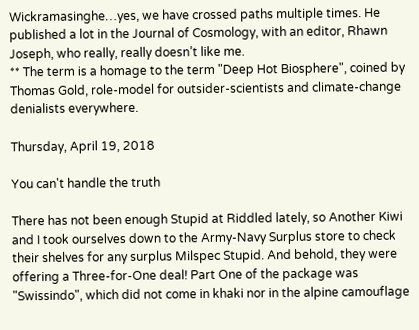Wickramasinghe…yes, we have crossed paths multiple times. He published a lot in the Journal of Cosmology, with an editor, Rhawn Joseph, who really, really doesn’t like me.
** The term is a homage to the term "Deep Hot Biosphere", coined by Thomas Gold, role-model for outsider-scientists and climate-change denialists everywhere.

Thursday, April 19, 2018

You can't handle the truth

There has not been enough Stupid at Riddled lately, so Another Kiwi and I took ourselves down to the Army-Navy Surplus store to check their shelves for any surplus Milspec Stupid. And behold, they were offering a Three-for-One deal! Part One of the package was "Swissindo", which did not come in khaki nor in the alpine camouflage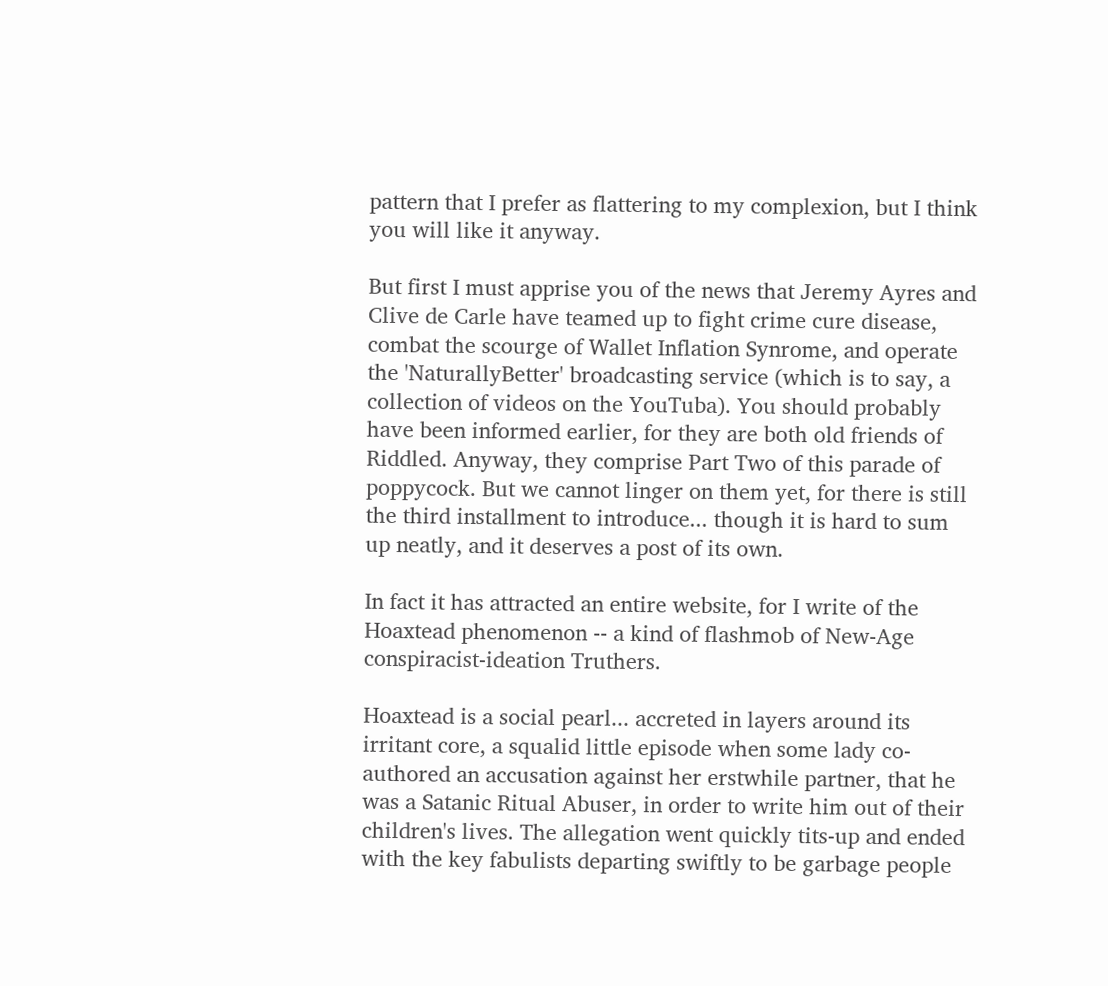pattern that I prefer as flattering to my complexion, but I think you will like it anyway.

But first I must apprise you of the news that Jeremy Ayres and Clive de Carle have teamed up to fight crime cure disease, combat the scourge of Wallet Inflation Synrome, and operate the 'NaturallyBetter' broadcasting service (which is to say, a collection of videos on the YouTuba). You should probably have been informed earlier, for they are both old friends of Riddled. Anyway, they comprise Part Two of this parade of poppycock. But we cannot linger on them yet, for there is still the third installment to introduce... though it is hard to sum up neatly, and it deserves a post of its own.

In fact it has attracted an entire website, for I write of the Hoaxtead phenomenon -- a kind of flashmob of New-Age conspiracist-ideation Truthers.

Hoaxtead is a social pearl... accreted in layers around its irritant core, a squalid little episode when some lady co-authored an accusation against her erstwhile partner, that he was a Satanic Ritual Abuser, in order to write him out of their children's lives. The allegation went quickly tits-up and ended with the key fabulists departing swiftly to be garbage people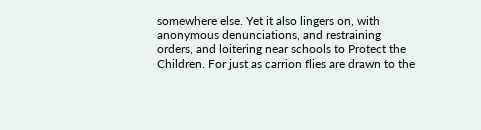somewhere else. Yet it also lingers on, with anonymous denunciations, and restraining orders, and loitering near schools to Protect the Children. For just as carrion flies are drawn to the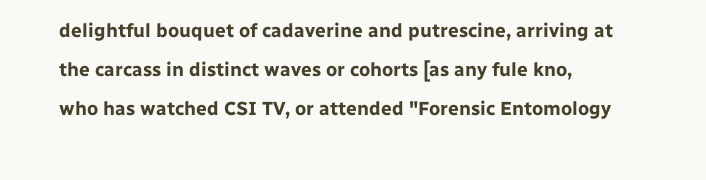delightful bouquet of cadaverine and putrescine, arriving at the carcass in distinct waves or cohorts [as any fule kno, who has watched CSI TV, or attended "Forensic Entomology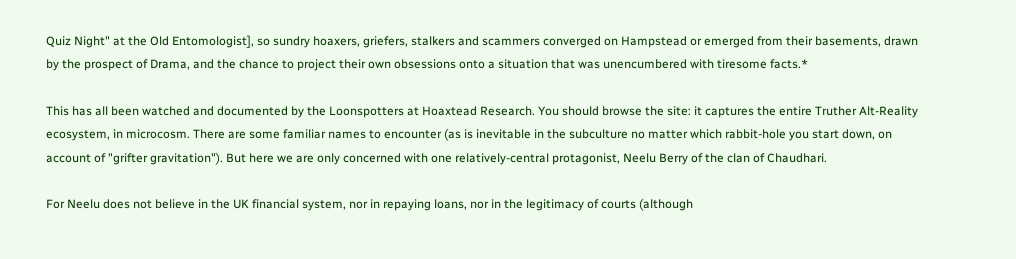Quiz Night" at the Old Entomologist], so sundry hoaxers, griefers, stalkers and scammers converged on Hampstead or emerged from their basements, drawn by the prospect of Drama, and the chance to project their own obsessions onto a situation that was unencumbered with tiresome facts.*

This has all been watched and documented by the Loonspotters at Hoaxtead Research. You should browse the site: it captures the entire Truther Alt-Reality ecosystem, in microcosm. There are some familiar names to encounter (as is inevitable in the subculture no matter which rabbit-hole you start down, on account of "grifter gravitation"). But here we are only concerned with one relatively-central protagonist, Neelu Berry of the clan of Chaudhari.

For Neelu does not believe in the UK financial system, nor in repaying loans, nor in the legitimacy of courts (although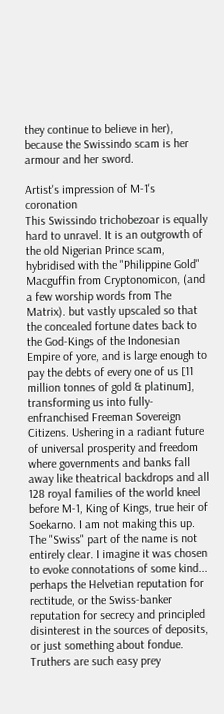they continue to believe in her), because the Swissindo scam is her armour and her sword.

Artist's impression of M-1's coronation
This Swissindo trichobezoar is equally hard to unravel. It is an outgrowth of the old Nigerian Prince scam, hybridised with the "Philippine Gold" Macguffin from Cryptonomicon, (and a few worship words from The Matrix). but vastly upscaled so that the concealed fortune dates back to the God-Kings of the Indonesian Empire of yore, and is large enough to pay the debts of every one of us [11 million tonnes of gold & platinum], transforming us into fully-enfranchised Freeman Sovereign Citizens. Ushering in a radiant future of universal prosperity and freedom where governments and banks fall away like theatrical backdrops and all 128 royal families of the world kneel before M-1, King of Kings, true heir of Soekarno. I am not making this up. The "Swiss" part of the name is not entirely clear. I imagine it was chosen to evoke connotations of some kind... perhaps the Helvetian reputation for rectitude, or the Swiss-banker reputation for secrecy and principled disinterest in the sources of deposits, or just something about fondue.
Truthers are such easy prey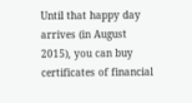Until that happy day arrives (in August 2015), you can buy certificates of financial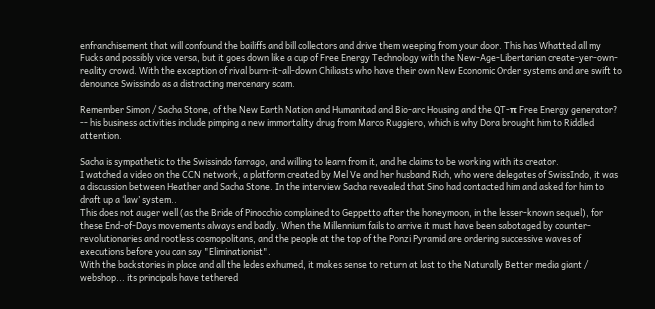enfranchisement that will confound the bailiffs and bill collectors and drive them weeping from your door. This has Whatted all my Fucks and possibly vice versa, but it goes down like a cup of Free Energy Technology with the New-Age-Libertarian create-yer-own-reality crowd. With the exception of rival burn-it-all-down Chiliasts who have their own New Economic Order systems and are swift to denounce Swissindo as a distracting mercenary scam.

Remember Simon / Sacha Stone, of the New Earth Nation and Humanitad and Bio-arc Housing and the QT-π Free Energy generator? -- his business activities include pimping a new immortality drug from Marco Ruggiero, which is why Dora brought him to Riddled attention.

Sacha is sympathetic to the Swissindo farrago, and willing to learn from it, and he claims to be working with its creator.
I watched a video on the CCN network, a platform created by Mel Ve and her husband Rich, who were delegates of SwissIndo, it was a discussion between Heather and Sacha Stone. In the interview Sacha revealed that Sino had contacted him and asked for him to draft up a ‘law’ system..
This does not auger well (as the Bride of Pinocchio complained to Geppetto after the honeymoon, in the lesser-known sequel), for these End-of-Days movements always end badly. When the Millennium fails to arrive it must have been sabotaged by counter-revolutionaries and rootless cosmopolitans, and the people at the top of the Ponzi Pyramid are ordering successive waves of executions before you can say "Eliminationist".
With the backstories in place and all the ledes exhumed, it makes sense to return at last to the Naturally Better media giant / webshop... its principals have tethered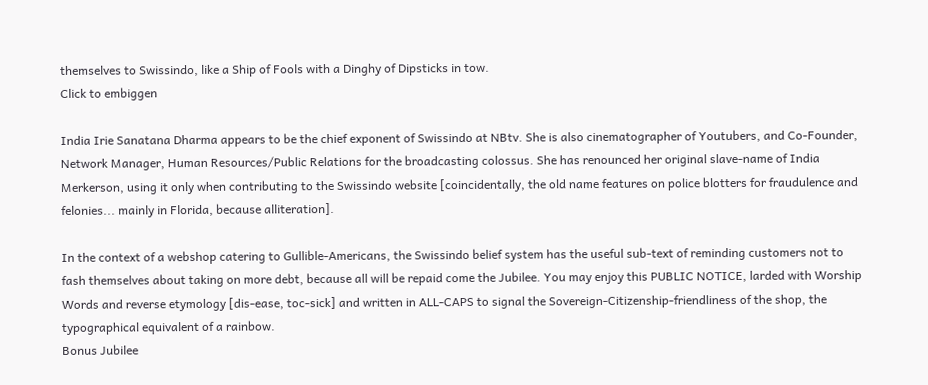themselves to Swissindo, like a Ship of Fools with a Dinghy of Dipsticks in tow.
Click to embiggen

India Irie Sanatana Dharma appears to be the chief exponent of Swissindo at NBtv. She is also cinematographer of Youtubers, and Co-Founder, Network Manager, Human Resources/Public Relations for the broadcasting colossus. She has renounced her original slave-name of India Merkerson, using it only when contributing to the Swissindo website [coincidentally, the old name features on police blotters for fraudulence and felonies... mainly in Florida, because alliteration].

In the context of a webshop catering to Gullible-Americans, the Swissindo belief system has the useful sub-text of reminding customers not to fash themselves about taking on more debt, because all will be repaid come the Jubilee. You may enjoy this PUBLIC NOTICE, larded with Worship Words and reverse etymology [dis-ease, toc-sick] and written in ALL-CAPS to signal the Sovereign-Citizenship-friendliness of the shop, the typographical equivalent of a rainbow.
Bonus Jubilee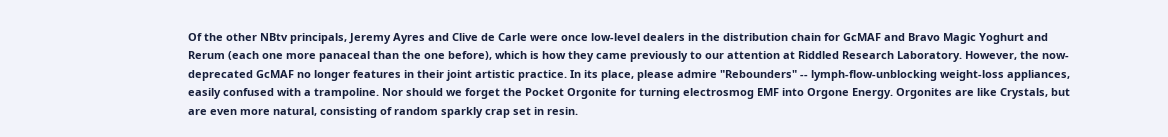Of the other NBtv principals, Jeremy Ayres and Clive de Carle were once low-level dealers in the distribution chain for GcMAF and Bravo Magic Yoghurt and Rerum (each one more panaceal than the one before), which is how they came previously to our attention at Riddled Research Laboratory. However, the now-deprecated GcMAF no longer features in their joint artistic practice. In its place, please admire "Rebounders" -- lymph-flow-unblocking weight-loss appliances, easily confused with a trampoline. Nor should we forget the Pocket Orgonite for turning electrosmog EMF into Orgone Energy. Orgonites are like Crystals, but are even more natural, consisting of random sparkly crap set in resin.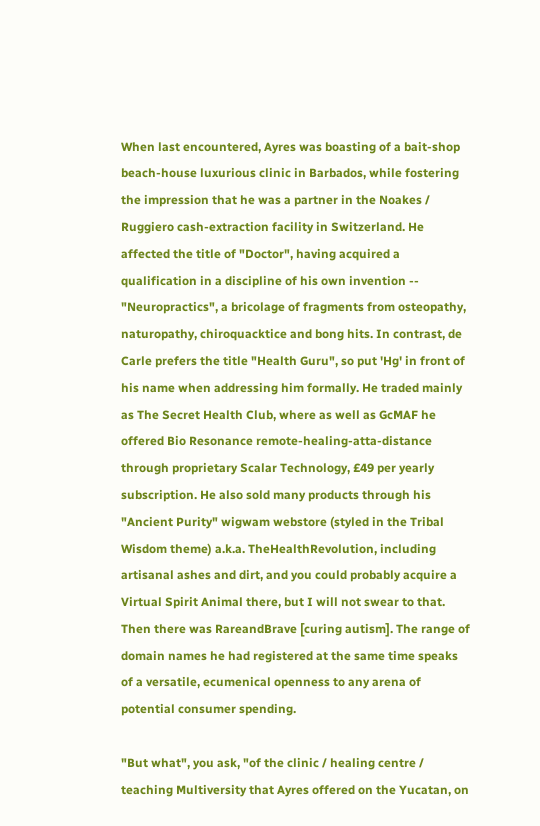When last encountered, Ayres was boasting of a bait-shop beach-house luxurious clinic in Barbados, while fostering the impression that he was a partner in the Noakes / Ruggiero cash-extraction facility in Switzerland. He affected the title of "Doctor", having acquired a qualification in a discipline of his own invention -- "Neuropractics", a bricolage of fragments from osteopathy, naturopathy, chiroquacktice and bong hits. In contrast, de Carle prefers the title "Health Guru", so put 'Hg' in front of his name when addressing him formally. He traded mainly as The Secret Health Club, where as well as GcMAF he offered Bio Resonance remote-healing-atta-distance through proprietary Scalar Technology, £49 per yearly subscription. He also sold many products through his "Ancient Purity" wigwam webstore (styled in the Tribal Wisdom theme) a.k.a. TheHealthRevolution, including artisanal ashes and dirt, and you could probably acquire a Virtual Spirit Animal there, but I will not swear to that. Then there was RareandBrave [curing autism]. The range of domain names he had registered at the same time speaks of a versatile, ecumenical openness to any arena of potential consumer spending.

"But what", you ask, "of the clinic / healing centre / teaching Multiversity that Ayres offered on the Yucatan, on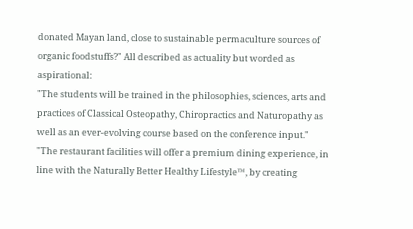donated Mayan land, close to sustainable permaculture sources of organic foodstuffs?" All described as actuality but worded as aspirational:
"The students will be trained in the philosophies, sciences, arts and practices of Classical Osteopathy, Chiropractics and Naturopathy as well as an ever-evolving course based on the conference input." "The restaurant facilities will offer a premium dining experience, in line with the Naturally Better Healthy Lifestyle™, by creating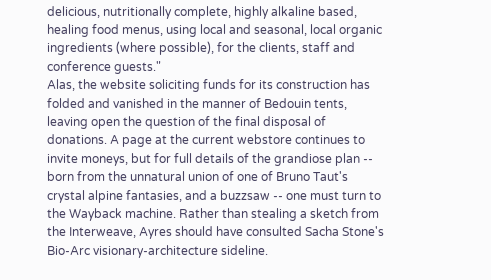delicious, nutritionally complete, highly alkaline based, healing food menus, using local and seasonal, local organic ingredients (where possible), for the clients, staff and conference guests."
Alas, the website soliciting funds for its construction has folded and vanished in the manner of Bedouin tents, leaving open the question of the final disposal of donations. A page at the current webstore continues to invite moneys, but for full details of the grandiose plan -- born from the unnatural union of one of Bruno Taut's crystal alpine fantasies, and a buzzsaw -- one must turn to the Wayback machine. Rather than stealing a sketch from the Interweave, Ayres should have consulted Sacha Stone's Bio-Arc visionary-architecture sideline.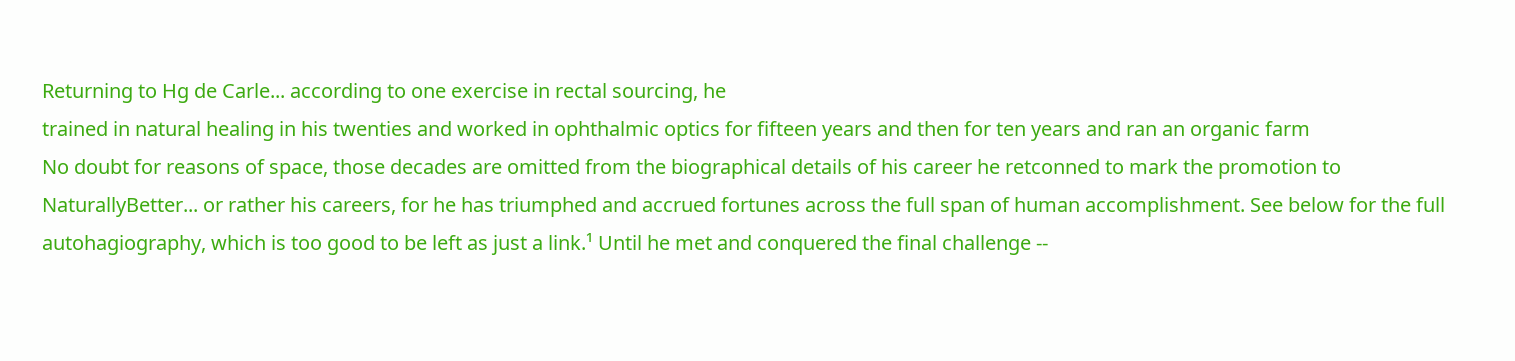Returning to Hg de Carle... according to one exercise in rectal sourcing, he
trained in natural healing in his twenties and worked in ophthalmic optics for fifteen years and then for ten years and ran an organic farm
No doubt for reasons of space, those decades are omitted from the biographical details of his career he retconned to mark the promotion to NaturallyBetter... or rather his careers, for he has triumphed and accrued fortunes across the full span of human accomplishment. See below for the full autohagiography, which is too good to be left as just a link.¹ Until he met and conquered the final challenge --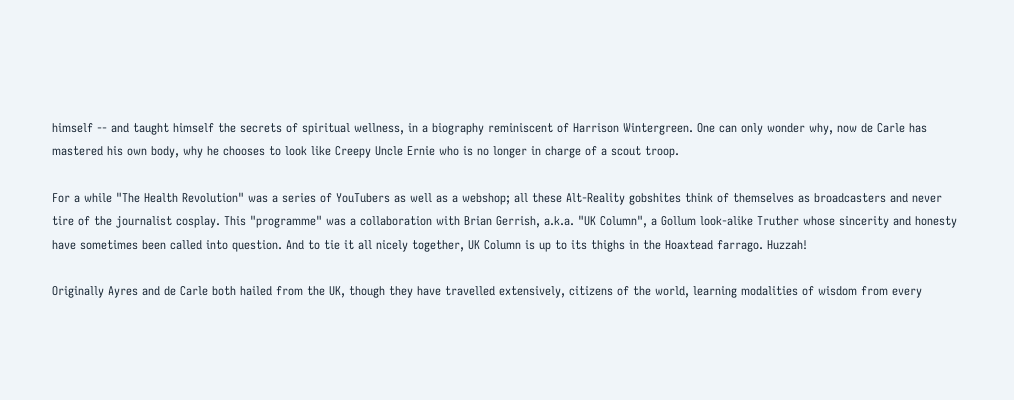himself -- and taught himself the secrets of spiritual wellness, in a biography reminiscent of Harrison Wintergreen. One can only wonder why, now de Carle has mastered his own body, why he chooses to look like Creepy Uncle Ernie who is no longer in charge of a scout troop.

For a while "The Health Revolution" was a series of YouTubers as well as a webshop; all these Alt-Reality gobshites think of themselves as broadcasters and never tire of the journalist cosplay. This "programme" was a collaboration with Brian Gerrish, a.k.a. "UK Column", a Gollum look-alike Truther whose sincerity and honesty have sometimes been called into question. And to tie it all nicely together, UK Column is up to its thighs in the Hoaxtead farrago. Huzzah!

Originally Ayres and de Carle both hailed from the UK, though they have travelled extensively, citizens of the world, learning modalities of wisdom from every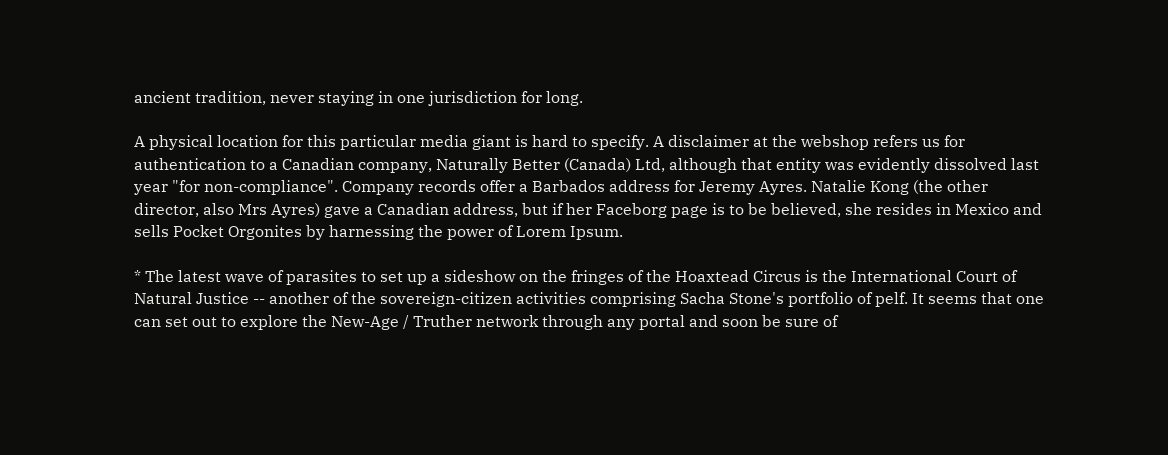ancient tradition, never staying in one jurisdiction for long.

A physical location for this particular media giant is hard to specify. A disclaimer at the webshop refers us for authentication to a Canadian company, Naturally Better (Canada) Ltd, although that entity was evidently dissolved last year "for non-compliance". Company records offer a Barbados address for Jeremy Ayres. Natalie Kong (the other director, also Mrs Ayres) gave a Canadian address, but if her Faceborg page is to be believed, she resides in Mexico and sells Pocket Orgonites by harnessing the power of Lorem Ipsum.

* The latest wave of parasites to set up a sideshow on the fringes of the Hoaxtead Circus is the International Court of Natural Justice -- another of the sovereign-citizen activities comprising Sacha Stone's portfolio of pelf. It seems that one can set out to explore the New-Age / Truther network through any portal and soon be sure of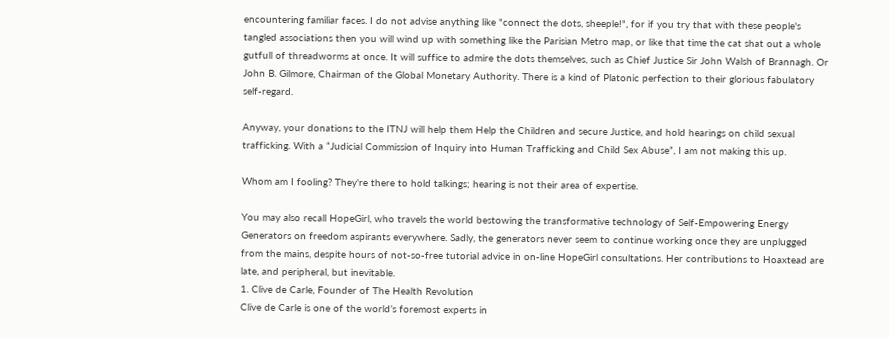encountering familiar faces. I do not advise anything like "connect the dots, sheeple!", for if you try that with these people's tangled associations then you will wind up with something like the Parisian Metro map, or like that time the cat shat out a whole gutfull of threadworms at once. It will suffice to admire the dots themselves, such as Chief Justice Sir John Walsh of Brannagh. Or John B. Gilmore, Chairman of the Global Monetary Authority. There is a kind of Platonic perfection to their glorious fabulatory self-regard.

Anyway, your donations to the ITNJ will help them Help the Children and secure Justice, and hold hearings on child sexual trafficking. With a “Judicial Commission of Inquiry into Human Trafficking and Child Sex Abuse”, I am not making this up.

Whom am I fooling? They're there to hold talkings; hearing is not their area of expertise.

You may also recall HopeGirl, who travels the world bestowing the transformative technology of Self-Empowering Energy Generators on freedom aspirants everywhere. Sadly, the generators never seem to continue working once they are unplugged from the mains, despite hours of not-so-free tutorial advice in on-line HopeGirl consultations. Her contributions to Hoaxtead are late, and peripheral, but inevitable.
1. Clive de Carle, Founder of The Health Revolution
Clive de Carle is one of the world’s foremost experts in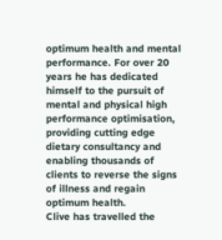optimum health and mental performance. For over 20 years he has dedicated himself to the pursuit of mental and physical high performance optimisation, providing cutting edge dietary consultancy and enabling thousands of clients to reverse the signs of illness and regain optimum health.
Clive has travelled the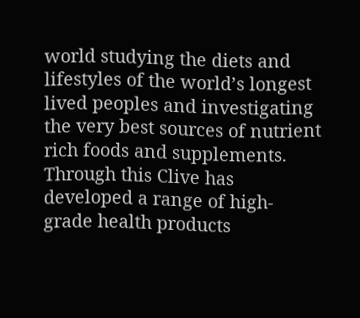world studying the diets and lifestyles of the world’s longest lived peoples and investigating the very best sources of nutrient rich foods and supplements. Through this Clive has developed a range of high-grade health products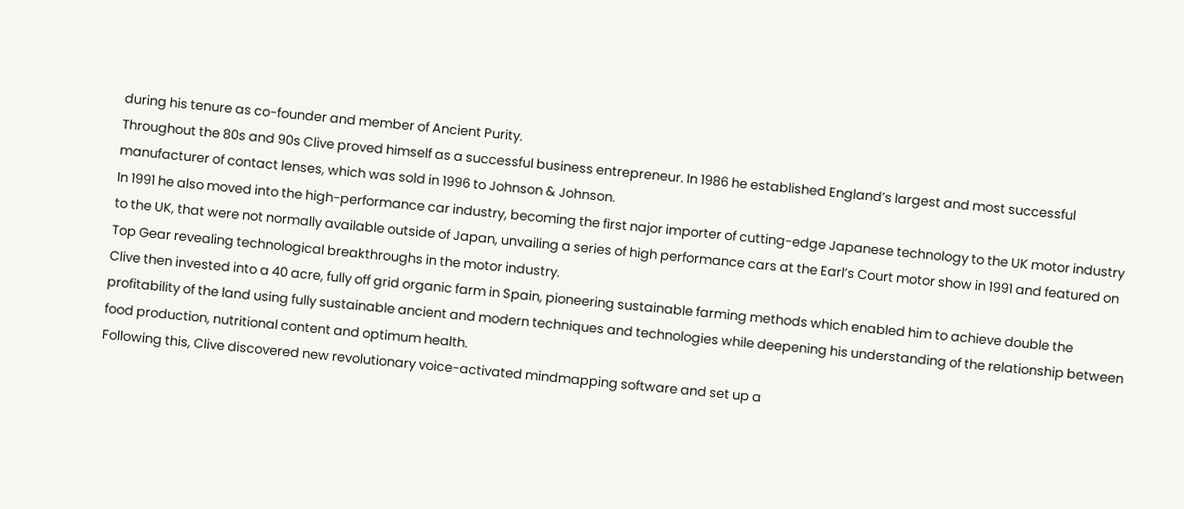during his tenure as co-founder and member of Ancient Purity.
Throughout the 80s and 90s Clive proved himself as a successful business entrepreneur. In 1986 he established England’s largest and most successful manufacturer of contact lenses, which was sold in 1996 to Johnson & Johnson.
In 1991 he also moved into the high-performance car industry, becoming the first najor importer of cutting-edge Japanese technology to the UK motor industry to the UK, that were not normally available outside of Japan, unvailing a series of high performance cars at the Earl’s Court motor show in 1991 and featured on Top Gear revealing technological breakthroughs in the motor industry.
Clive then invested into a 40 acre, fully off grid organic farm in Spain, pioneering sustainable farming methods which enabled him to achieve double the profitability of the land using fully sustainable ancient and modern techniques and technologies while deepening his understanding of the relationship between food production, nutritional content and optimum health.
Following this, Clive discovered new revolutionary voice-activated mindmapping software and set up a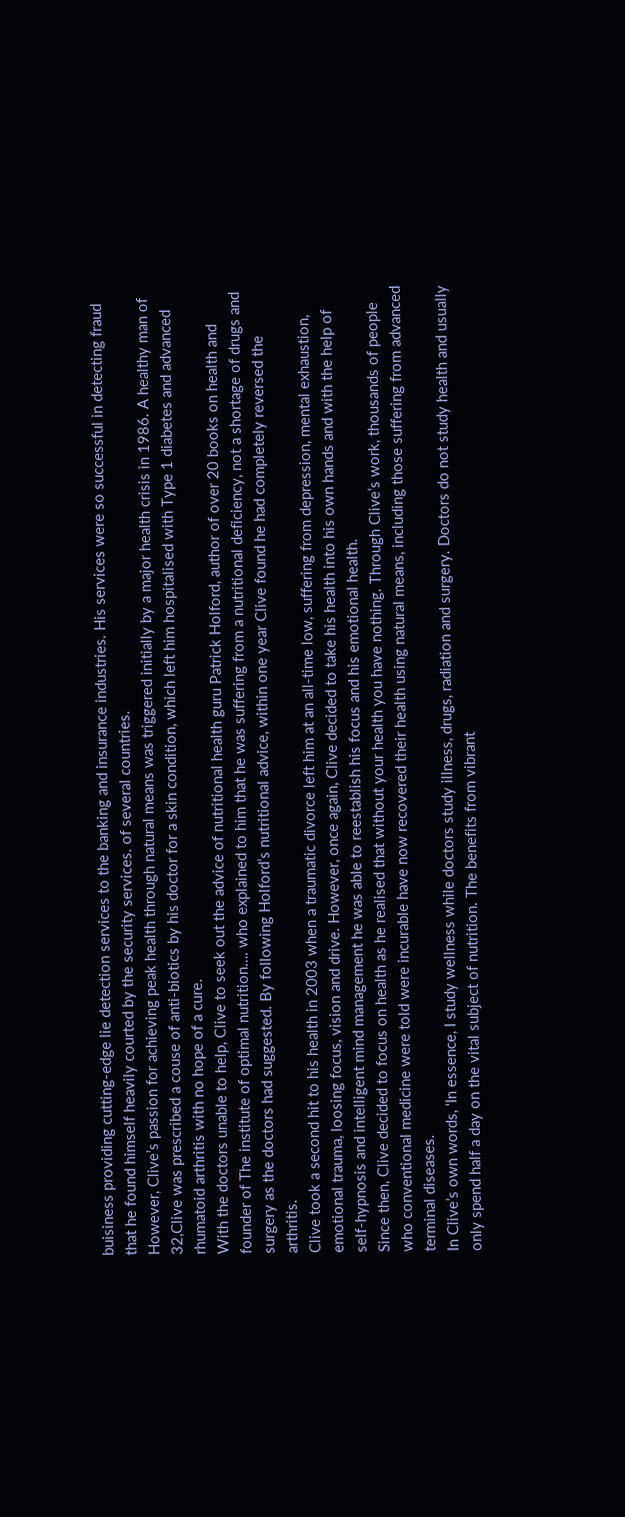buisiness providing cutting-edge lie detection services to the banking and insurance industries. His services were so successful in detecting fraud that he found himself heavily courted by the security services. of several countries.
However, Clive’s passion for achieving peak health through natural means was triggered initially by a major health crisis in 1986. A healthy man of 32,Clive was prescribed a couse of anti-biotics by his doctor for a skin condition, which left him hospitalised with Type 1 diabetes and advanced rhumatoid arthritis with no hope of a cure.
With the doctors unable to help, Clive to seek out the advice of nutritional health guru Patrick Holford, author of over 20 books on health and founder of The institute of optimal nutrition…. who explained to him that he was suffering from a nutritional deficiency, not a shortage of drugs and surgery as the doctors had suggested. By following Holford’s nutritional advice, within one year Clive found he had completely reversed the arthritis.
Clive took a second hit to his health in 2003 when a traumatic divorce left him at an all-time low, suffering from depression, mental exhaustion, emotional trauma, loosing focus, vision and drive. However, once again, Clive decided to take his health into his own hands and with the help of self-hypnosis and intelligent mind management he was able to reestablish his focus and his emotional health.
Since then, Clive decided to focus on health as he realised that without your health you have nothing. Through Clive’s work, thousands of people who conventional medicine were told were incurable have now recovered their health using natural means, including those suffering from advanced terminal diseases.
In Clive’s own words, ‘In essence, I study wellness while doctors study illness, drugs, radiation and surgery. Doctors do not study health and usually only spend half a day on the vital subject of nutrition. The benefits from vibrant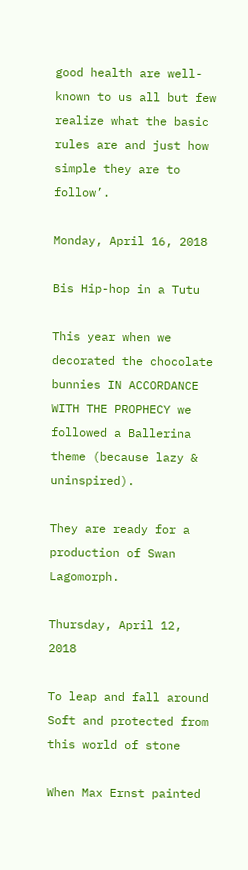good health are well-known to us all but few realize what the basic rules are and just how simple they are to follow’.

Monday, April 16, 2018

Bis Hip-hop in a Tutu

This year when we decorated the chocolate bunnies IN ACCORDANCE WITH THE PROPHECY we followed a Ballerina theme (because lazy & uninspired).

They are ready for a production of Swan Lagomorph.

Thursday, April 12, 2018

To leap and fall around
Soft and protected from this world of stone

When Max Ernst painted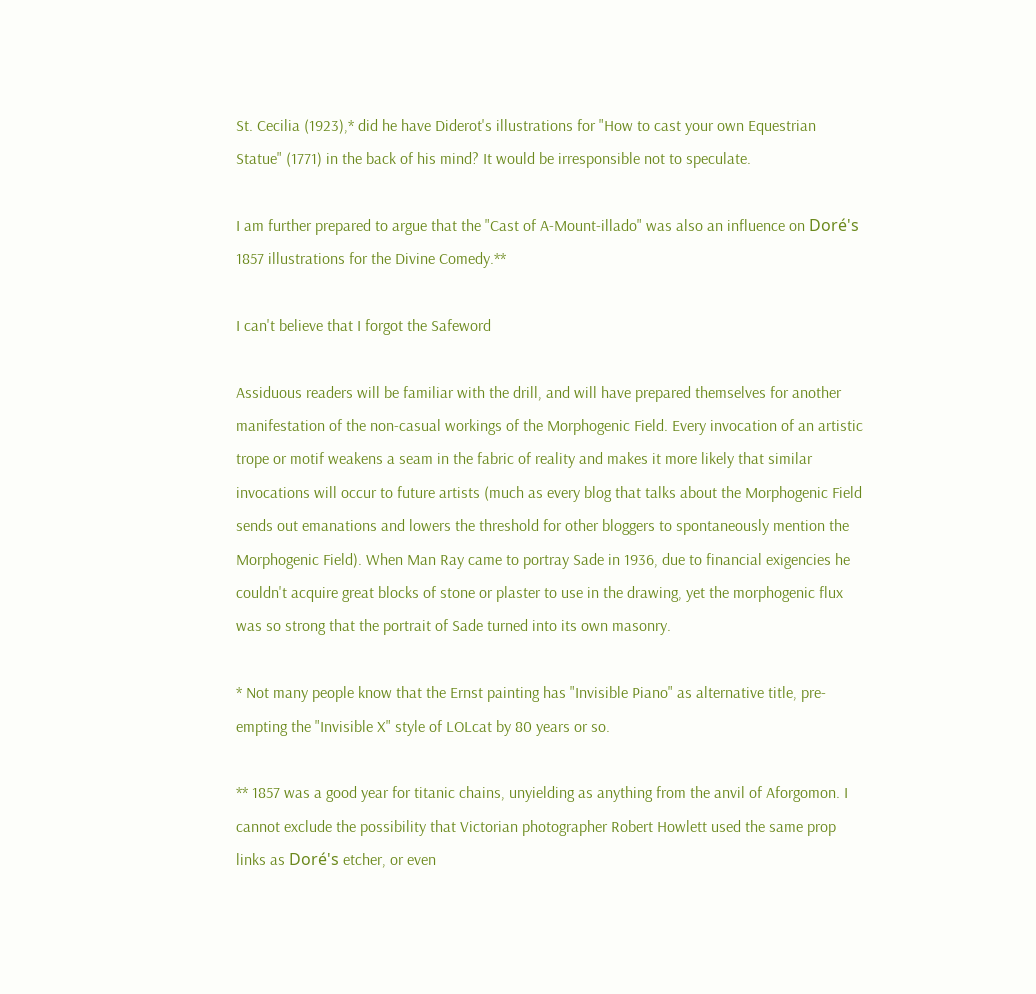St. Cecilia (1923),* did he have Diderot's illustrations for "How to cast your own Equestrian Statue" (1771) in the back of his mind? It would be irresponsible not to speculate.

I am further prepared to argue that the "Cast of A-Mount-illado" was also an influence on Doré's 1857 illustrations for the Divine Comedy.**

I can't believe that I forgot the Safeword

Assiduous readers will be familiar with the drill, and will have prepared themselves for another manifestation of the non-casual workings of the Morphogenic Field. Every invocation of an artistic trope or motif weakens a seam in the fabric of reality and makes it more likely that similar invocations will occur to future artists (much as every blog that talks about the Morphogenic Field sends out emanations and lowers the threshold for other bloggers to spontaneously mention the Morphogenic Field). When Man Ray came to portray Sade in 1936, due to financial exigencies he couldn't acquire great blocks of stone or plaster to use in the drawing, yet the morphogenic flux was so strong that the portrait of Sade turned into its own masonry.

* Not many people know that the Ernst painting has "Invisible Piano" as alternative title, pre-empting the "Invisible X" style of LOLcat by 80 years or so.

** 1857 was a good year for titanic chains, unyielding as anything from the anvil of Aforgomon. I cannot exclude the possibility that Victorian photographer Robert Howlett used the same prop links as Doré's etcher, or even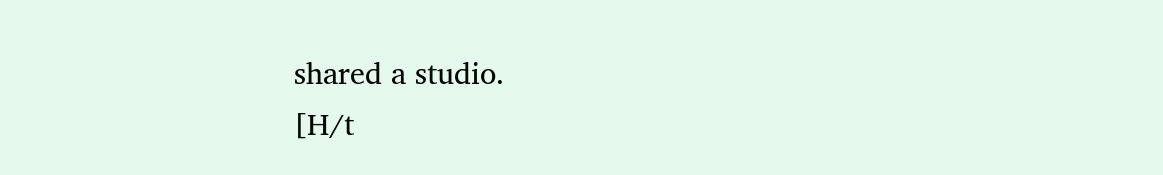shared a studio.
[H/t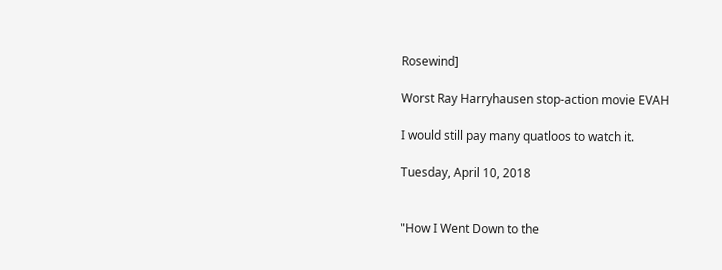Rosewind]

Worst Ray Harryhausen stop-action movie EVAH

I would still pay many quatloos to watch it.

Tuesday, April 10, 2018


"How I Went Down to the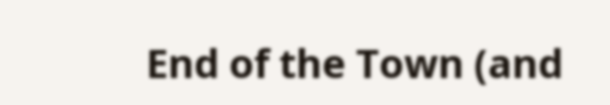End of the Town (and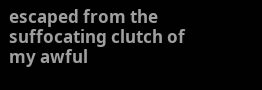escaped from the suffocating clutch of my awful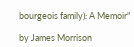bourgeois family): A Memoir"

by James Morrison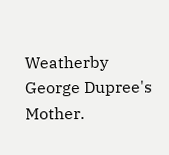Weatherby George Dupree's Mother.